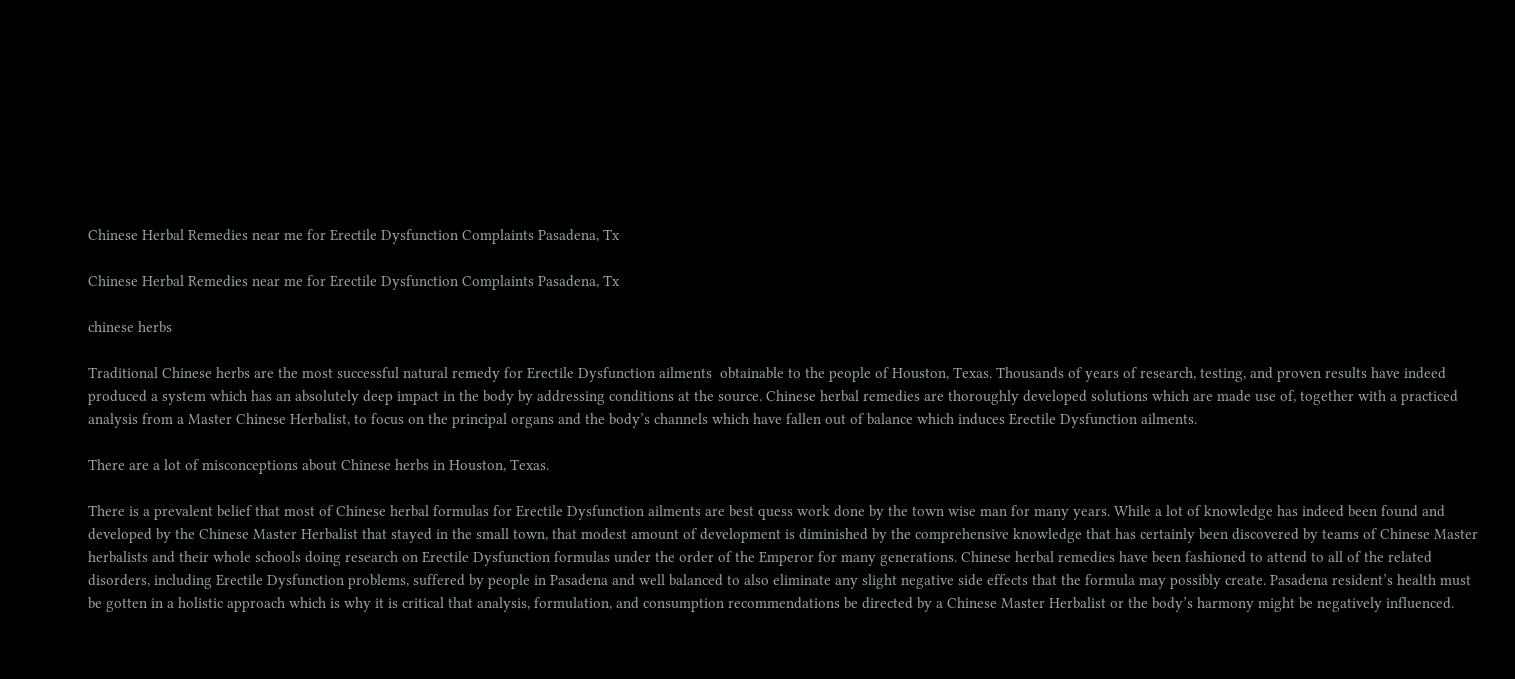Chinese Herbal Remedies near me for Erectile Dysfunction Complaints Pasadena, Tx

Chinese Herbal Remedies near me for Erectile Dysfunction Complaints Pasadena, Tx

chinese herbs

Traditional Chinese herbs are the most successful natural remedy for Erectile Dysfunction ailments  obtainable to the people of Houston, Texas. Thousands of years of research, testing, and proven results have indeed produced a system which has an absolutely deep impact in the body by addressing conditions at the source. Chinese herbal remedies are thoroughly developed solutions which are made use of, together with a practiced analysis from a Master Chinese Herbalist, to focus on the principal organs and the body’s channels which have fallen out of balance which induces Erectile Dysfunction ailments.

There are a lot of misconceptions about Chinese herbs in Houston, Texas.

There is a prevalent belief that most of Chinese herbal formulas for Erectile Dysfunction ailments are best quess work done by the town wise man for many years. While a lot of knowledge has indeed been found and developed by the Chinese Master Herbalist that stayed in the small town, that modest amount of development is diminished by the comprehensive knowledge that has certainly been discovered by teams of Chinese Master herbalists and their whole schools doing research on Erectile Dysfunction formulas under the order of the Emperor for many generations. Chinese herbal remedies have been fashioned to attend to all of the related disorders, including Erectile Dysfunction problems, suffered by people in Pasadena and well balanced to also eliminate any slight negative side effects that the formula may possibly create. Pasadena resident’s health must be gotten in a holistic approach which is why it is critical that analysis, formulation, and consumption recommendations be directed by a Chinese Master Herbalist or the body’s harmony might be negatively influenced.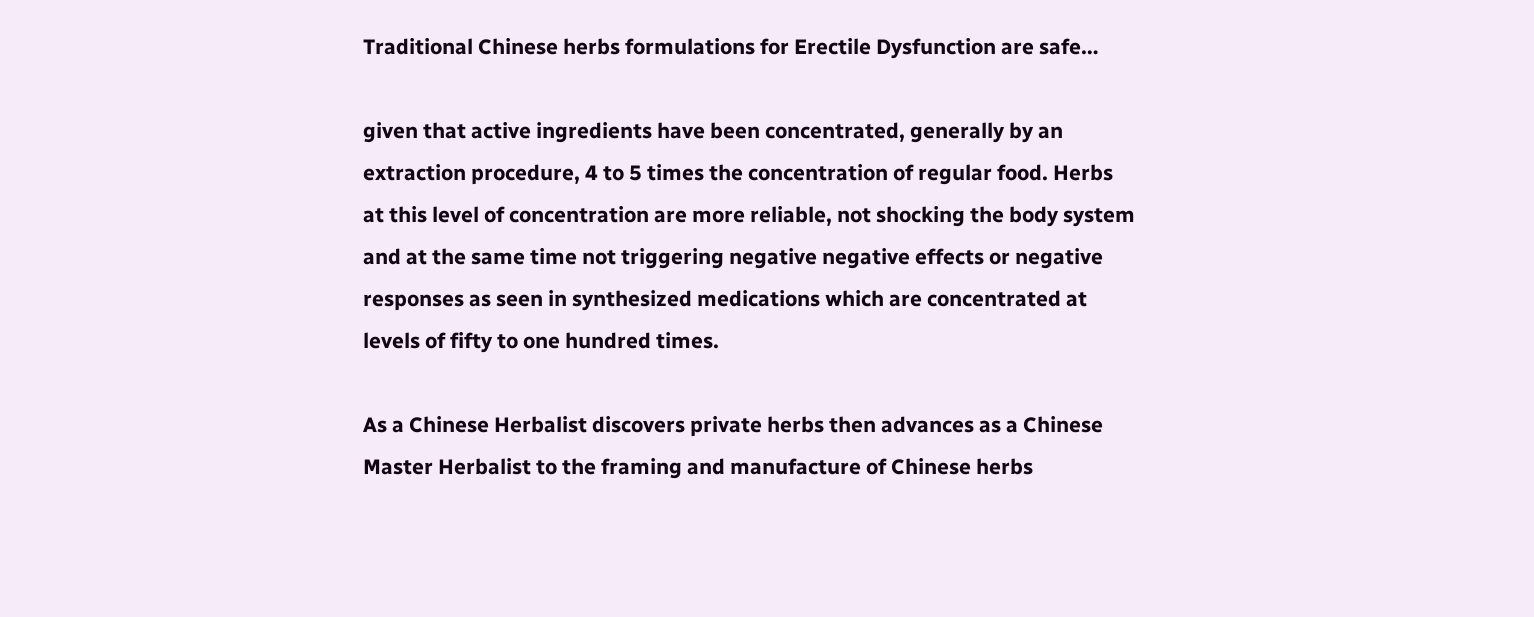Traditional Chinese herbs formulations for Erectile Dysfunction are safe…

given that active ingredients have been concentrated, generally by an extraction procedure, 4 to 5 times the concentration of regular food. Herbs at this level of concentration are more reliable, not shocking the body system and at the same time not triggering negative negative effects or negative responses as seen in synthesized medications which are concentrated at levels of fifty to one hundred times.

As a Chinese Herbalist discovers private herbs then advances as a Chinese Master Herbalist to the framing and manufacture of Chinese herbs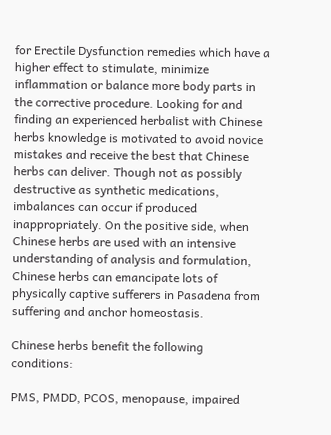for Erectile Dysfunction remedies which have a higher effect to stimulate, minimize inflammation or balance more body parts in the corrective procedure. Looking for and finding an experienced herbalist with Chinese herbs knowledge is motivated to avoid novice mistakes and receive the best that Chinese herbs can deliver. Though not as possibly destructive as synthetic medications, imbalances can occur if produced inappropriately. On the positive side, when Chinese herbs are used with an intensive understanding of analysis and formulation, Chinese herbs can emancipate lots of physically captive sufferers in Pasadena from suffering and anchor homeostasis.

Chinese herbs benefit the following conditions:

PMS, PMDD, PCOS, menopause, impaired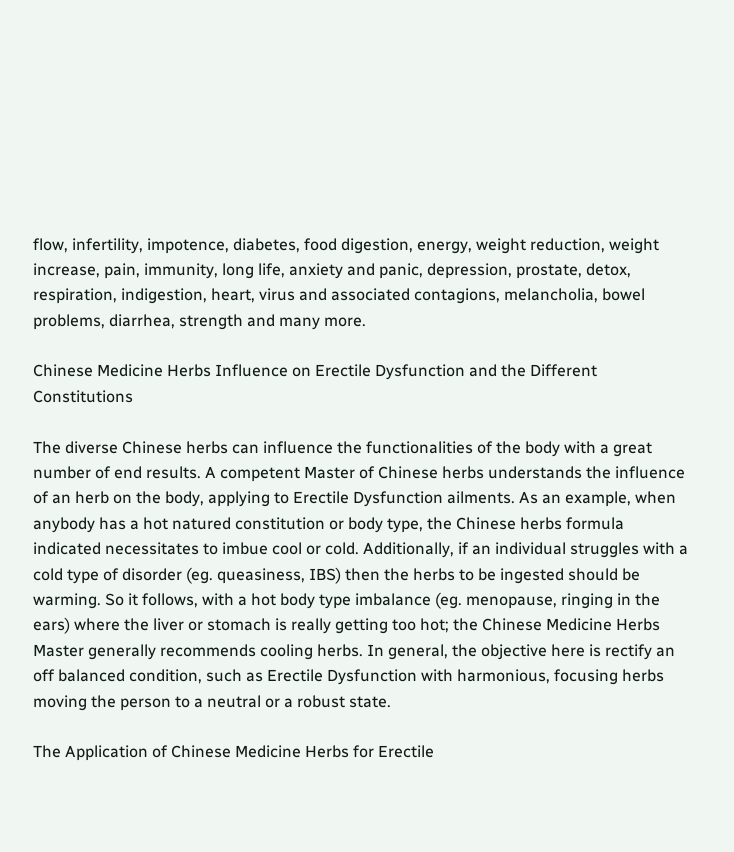flow, infertility, impotence, diabetes, food digestion, energy, weight reduction, weight increase, pain, immunity, long life, anxiety and panic, depression, prostate, detox, respiration, indigestion, heart, virus and associated contagions, melancholia, bowel problems, diarrhea, strength and many more.

Chinese Medicine Herbs Influence on Erectile Dysfunction and the Different Constitutions

The diverse Chinese herbs can influence the functionalities of the body with a great number of end results. A competent Master of Chinese herbs understands the influence of an herb on the body, applying to Erectile Dysfunction ailments. As an example, when anybody has a hot natured constitution or body type, the Chinese herbs formula indicated necessitates to imbue cool or cold. Additionally, if an individual struggles with a cold type of disorder (eg. queasiness, IBS) then the herbs to be ingested should be warming. So it follows, with a hot body type imbalance (eg. menopause, ringing in the ears) where the liver or stomach is really getting too hot; the Chinese Medicine Herbs Master generally recommends cooling herbs. In general, the objective here is rectify an off balanced condition, such as Erectile Dysfunction with harmonious, focusing herbs moving the person to a neutral or a robust state.

The Application of Chinese Medicine Herbs for Erectile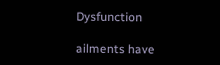Dysfunction

ailments have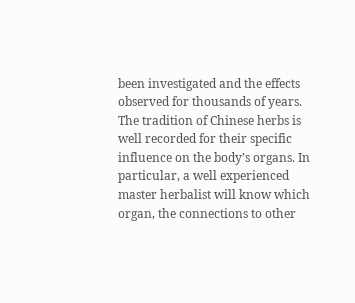been investigated and the effects observed for thousands of years. The tradition of Chinese herbs is well recorded for their specific influence on the body’s organs. In particular, a well experienced master herbalist will know which organ, the connections to other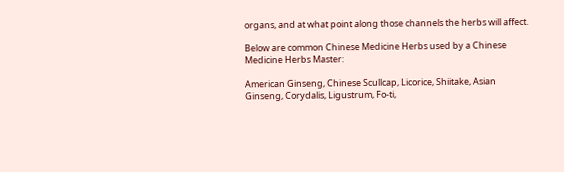organs, and at what point along those channels the herbs will affect.

Below are common Chinese Medicine Herbs used by a Chinese Medicine Herbs Master:

American Ginseng, Chinese Scullcap, Licorice, Shiitake, Asian Ginseng, Corydalis, Ligustrum, Fo-ti,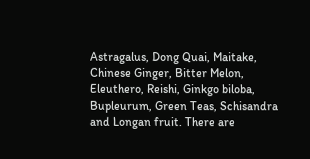Astragalus, Dong Quai, Maitake, Chinese Ginger, Bitter Melon, Eleuthero, Reishi, Ginkgo biloba, Bupleurum, Green Teas, Schisandra and Longan fruit. There are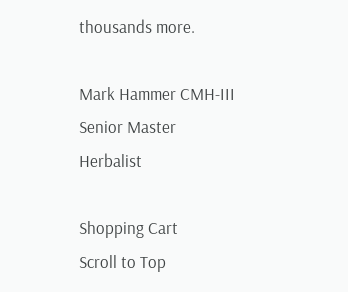thousands more.

Mark Hammer CMH-III Senior Master Herbalist

Shopping Cart
Scroll to Top